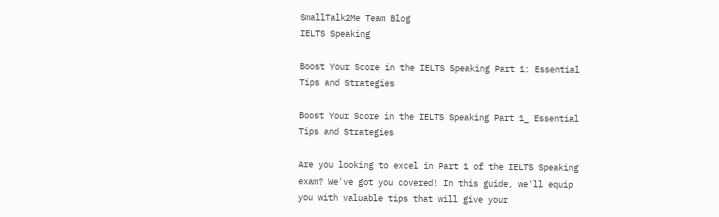SmallTalk2Me Team Blog
IELTS Speaking

Boost Your Score in the IELTS Speaking Part 1: Essential Tips and Strategies

Boost Your Score in the IELTS Speaking Part 1_ Essential Tips and Strategies

Are you looking to excel in Part 1 of the IELTS Speaking exam? We've got you covered! In this guide, we'll equip you with valuable tips that will give your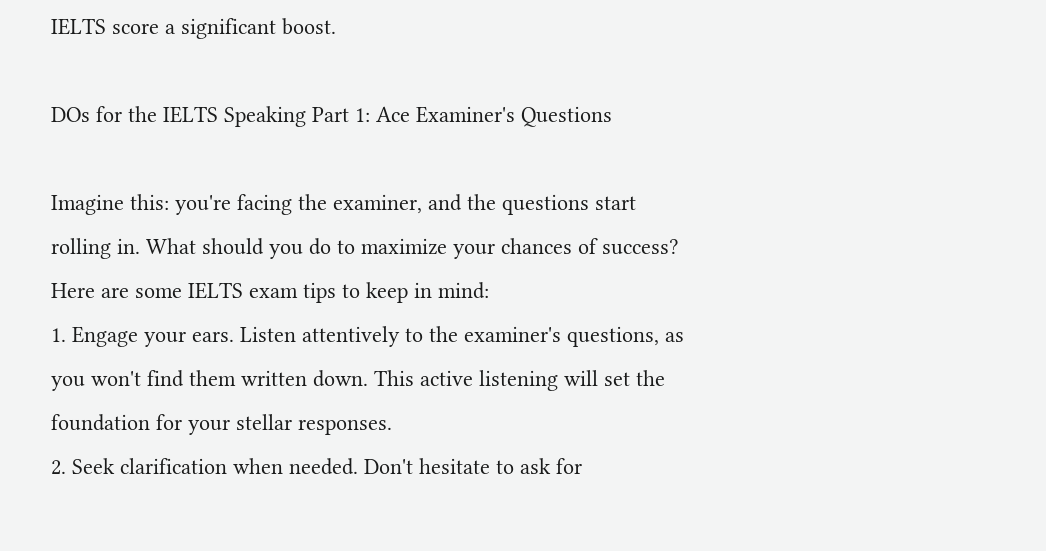IELTS score a significant boost.

DOs for the IELTS Speaking Part 1: Ace Examiner's Questions

Imagine this: you're facing the examiner, and the questions start rolling in. What should you do to maximize your chances of success? Here are some IELTS exam tips to keep in mind:
1. Engage your ears. Listen attentively to the examiner's questions, as you won't find them written down. This active listening will set the foundation for your stellar responses.
2. Seek clarification when needed. Don't hesitate to ask for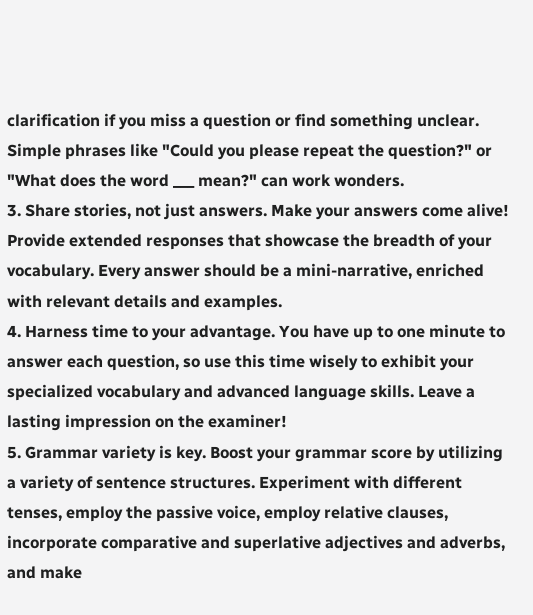clarification if you miss a question or find something unclear. Simple phrases like "Could you please repeat the question?" or "What does the word ___ mean?" can work wonders.
3. Share stories, not just answers. Make your answers come alive! Provide extended responses that showcase the breadth of your vocabulary. Every answer should be a mini-narrative, enriched with relevant details and examples.
4. Harness time to your advantage. You have up to one minute to answer each question, so use this time wisely to exhibit your specialized vocabulary and advanced language skills. Leave a lasting impression on the examiner!
5. Grammar variety is key. Boost your grammar score by utilizing a variety of sentence structures. Experiment with different tenses, employ the passive voice, employ relative clauses, incorporate comparative and superlative adjectives and adverbs, and make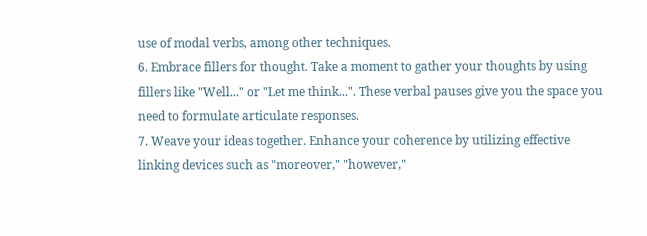use of modal verbs, among other techniques.
6. Embrace fillers for thought. Take a moment to gather your thoughts by using fillers like "Well..." or "Let me think...". These verbal pauses give you the space you need to formulate articulate responses.
7. Weave your ideas together. Enhance your coherence by utilizing effective linking devices such as "moreover," "however,"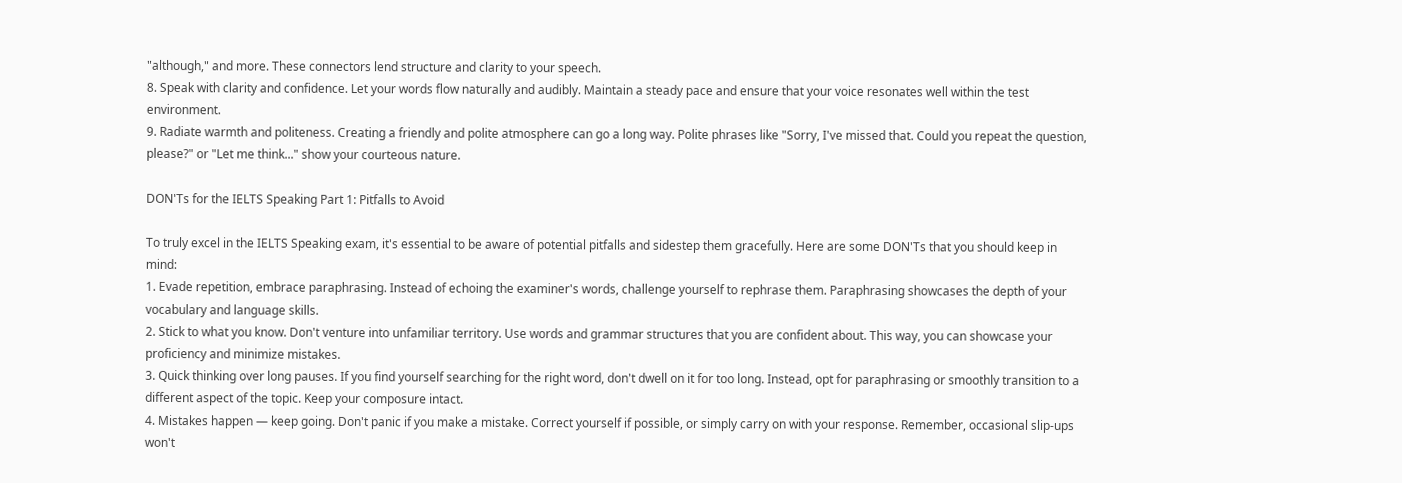"although," and more. These connectors lend structure and clarity to your speech.
8. Speak with clarity and confidence. Let your words flow naturally and audibly. Maintain a steady pace and ensure that your voice resonates well within the test environment.
9. Radiate warmth and politeness. Creating a friendly and polite atmosphere can go a long way. Polite phrases like "Sorry, I've missed that. Could you repeat the question, please?" or "Let me think..." show your courteous nature.

DON'Ts for the IELTS Speaking Part 1: Pitfalls to Avoid

To truly excel in the IELTS Speaking exam, it's essential to be aware of potential pitfalls and sidestep them gracefully. Here are some DON'Ts that you should keep in mind:
1. Evade repetition, embrace paraphrasing. Instead of echoing the examiner's words, challenge yourself to rephrase them. Paraphrasing showcases the depth of your vocabulary and language skills.
2. Stick to what you know. Don't venture into unfamiliar territory. Use words and grammar structures that you are confident about. This way, you can showcase your proficiency and minimize mistakes.
3. Quick thinking over long pauses. If you find yourself searching for the right word, don't dwell on it for too long. Instead, opt for paraphrasing or smoothly transition to a different aspect of the topic. Keep your composure intact.
4. Mistakes happen — keep going. Don't panic if you make a mistake. Correct yourself if possible, or simply carry on with your response. Remember, occasional slip-ups won't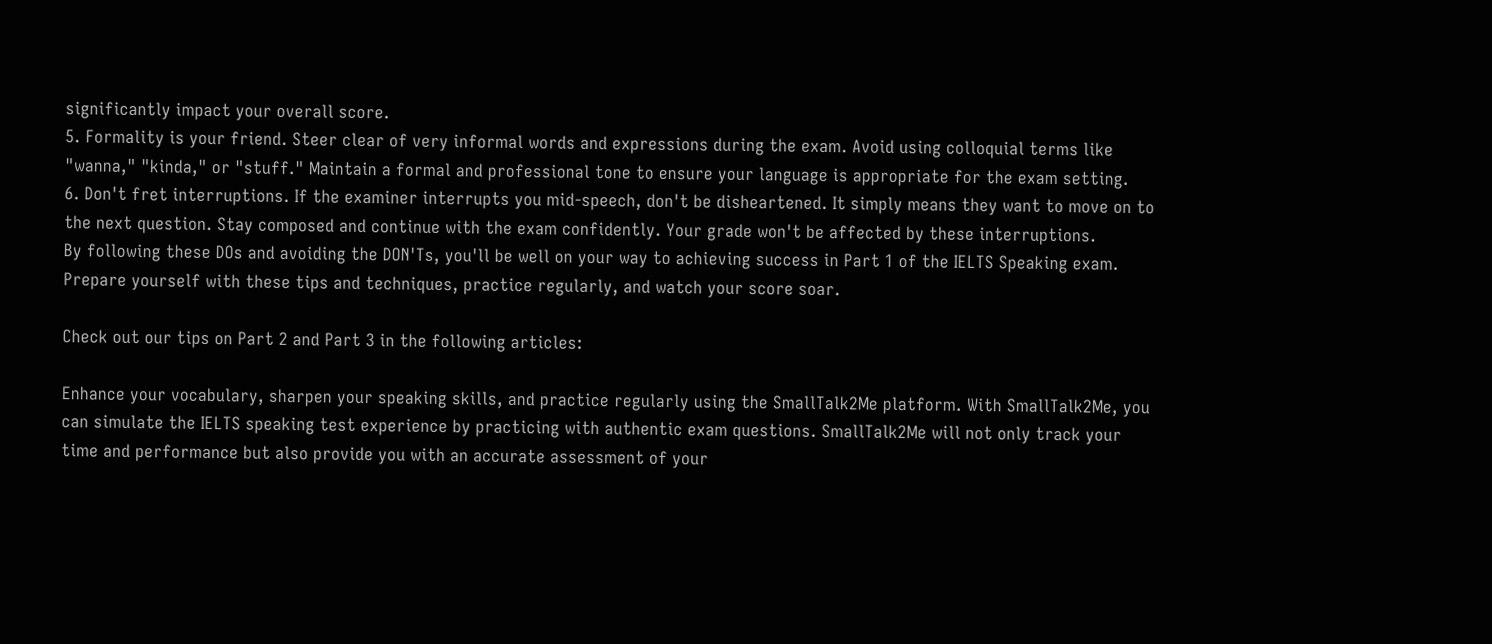significantly impact your overall score.
5. Formality is your friend. Steer clear of very informal words and expressions during the exam. Avoid using colloquial terms like "wanna," "kinda," or "stuff." Maintain a formal and professional tone to ensure your language is appropriate for the exam setting.
6. Don't fret interruptions. If the examiner interrupts you mid-speech, don't be disheartened. It simply means they want to move on to the next question. Stay composed and continue with the exam confidently. Your grade won't be affected by these interruptions.
By following these DOs and avoiding the DON'Ts, you'll be well on your way to achieving success in Part 1 of the IELTS Speaking exam. Prepare yourself with these tips and techniques, practice regularly, and watch your score soar.

Check out our tips on Part 2 and Part 3 in the following articles:

Enhance your vocabulary, sharpen your speaking skills, and practice regularly using the SmallTalk2Me platform. With SmallTalk2Me, you can simulate the IELTS speaking test experience by practicing with authentic exam questions. SmallTalk2Me will not only track your time and performance but also provide you with an accurate assessment of your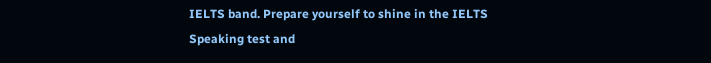IELTS band. Prepare yourself to shine in the IELTS Speaking test and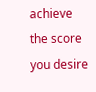achieve the score you desire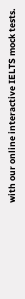with our online interactive IELTS mock tests.